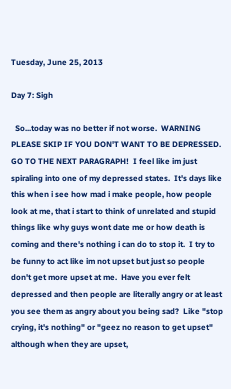Tuesday, June 25, 2013

Day 7: Sigh

  So...today was no better if not worse.  WARNING PLEASE SKIP IF YOU DON'T WANT TO BE DEPRESSED.  GO TO THE NEXT PARAGRAPH!  I feel like im just spiraling into one of my depressed states.  It's days like this when i see how mad i make people, how people look at me, that i start to think of unrelated and stupid things like why guys wont date me or how death is coming and there's nothing i can do to stop it.  I try to be funny to act like im not upset but just so people don't get more upset at me.  Have you ever felt depressed and then people are literally angry or at least you see them as angry about you being sad?  Like "stop crying, it's nothing" or "geez no reason to get upset" although when they are upset,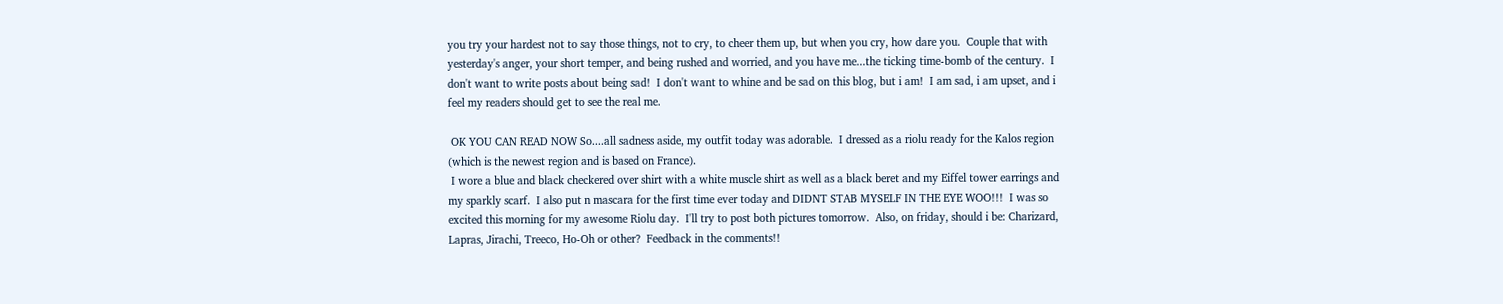you try your hardest not to say those things, not to cry, to cheer them up, but when you cry, how dare you.  Couple that with yesterday's anger, your short temper, and being rushed and worried, and you have me...the ticking time-bomb of the century.  I don't want to write posts about being sad!  I don't want to whine and be sad on this blog, but i am!  I am sad, i am upset, and i feel my readers should get to see the real me.

 OK YOU CAN READ NOW So....all sadness aside, my outfit today was adorable.  I dressed as a riolu ready for the Kalos region (which is the newest region and is based on France).
 I wore a blue and black checkered over shirt with a white muscle shirt as well as a black beret and my Eiffel tower earrings and my sparkly scarf.  I also put n mascara for the first time ever today and DIDNT STAB MYSELF IN THE EYE WOO!!!  I was so excited this morning for my awesome Riolu day.  I'll try to post both pictures tomorrow.  Also, on friday, should i be: Charizard, Lapras, Jirachi, Treeco, Ho-Oh or other?  Feedback in the comments!!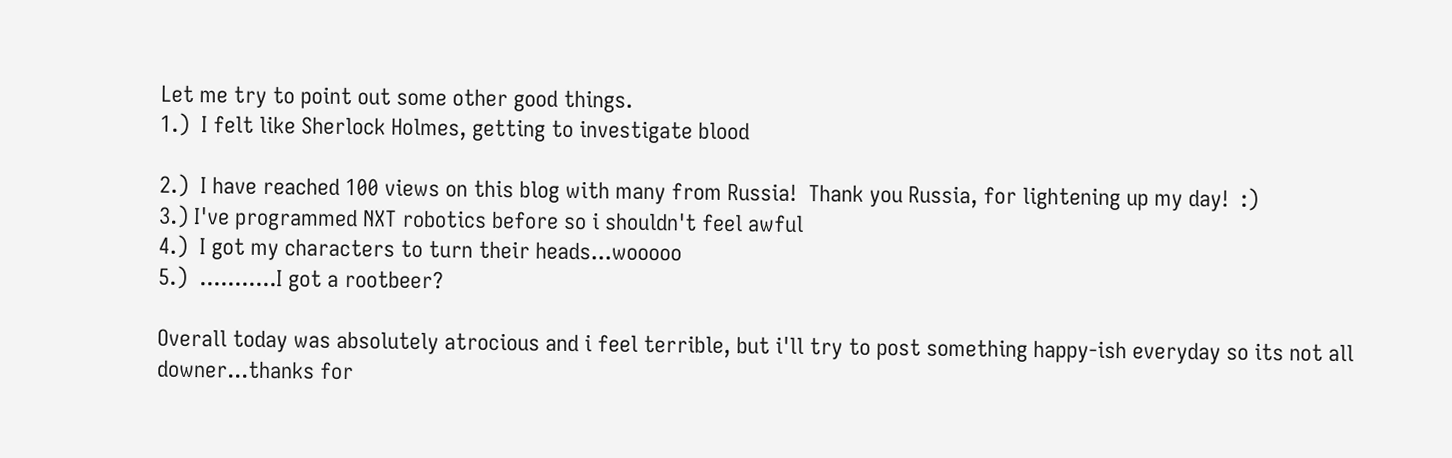Let me try to point out some other good things.
1.)  I felt like Sherlock Holmes, getting to investigate blood

2.)  I have reached 100 views on this blog with many from Russia!  Thank you Russia, for lightening up my day!  :)
3.) I've programmed NXT robotics before so i shouldn't feel awful
4.)  I got my characters to turn their heads...wooooo
5.)  ...........I got a rootbeer?

Overall today was absolutely atrocious and i feel terrible, but i'll try to post something happy-ish everyday so its not all downer...thanks for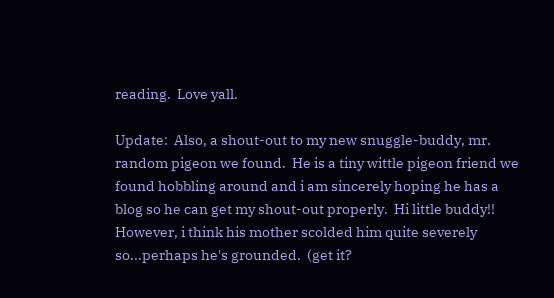reading.  Love yall.

Update:  Also, a shout-out to my new snuggle-buddy, mr. random pigeon we found.  He is a tiny wittle pigeon friend we found hobbling around and i am sincerely hoping he has a blog so he can get my shout-out properly.  Hi little buddy!!  However, i think his mother scolded him quite severely so...perhaps he's grounded.  (get it?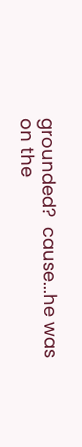grounded?  cause...he was on the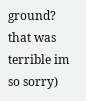ground?  that was terrible im so sorry)